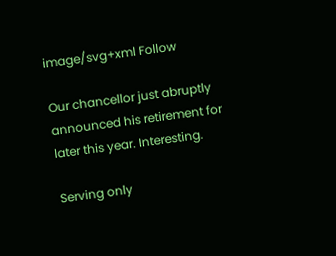image/svg+xml Follow

Our chancellor just abruptly announced his retirement for later this year. Interesting.

Serving only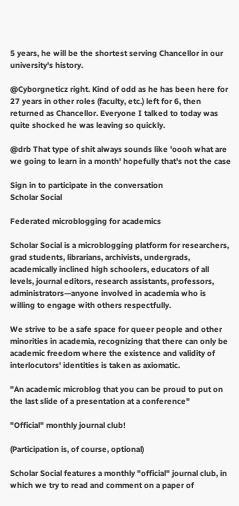5 years, he will be the shortest serving Chancellor in our university's history.

@Cyborgneticz right. Kind of odd as he has been here for 27 years in other roles (faculty, etc.) left for 6, then returned as Chancellor. Everyone I talked to today was quite shocked he was leaving so quickly.

@drb That type of shit always sounds like 'oooh what are we going to learn in a month' hopefully that's not the case

Sign in to participate in the conversation
Scholar Social

Federated microblogging for academics

Scholar Social is a microblogging platform for researchers, grad students, librarians, archivists, undergrads, academically inclined high schoolers, educators of all levels, journal editors, research assistants, professors, administrators—anyone involved in academia who is willing to engage with others respectfully.

We strive to be a safe space for queer people and other minorities in academia, recognizing that there can only be academic freedom where the existence and validity of interlocutors' identities is taken as axiomatic.

"An academic microblog that you can be proud to put on the last slide of a presentation at a conference"

"Official" monthly journal club!

(Participation is, of course, optional)

Scholar Social features a monthly "official" journal club, in which we try to read and comment on a paper of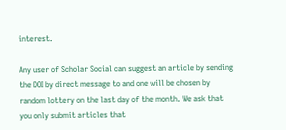interest.

Any user of Scholar Social can suggest an article by sending the DOI by direct message to and one will be chosen by random lottery on the last day of the month. We ask that you only submit articles that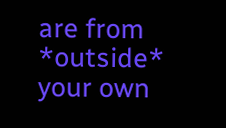are from *outside* your own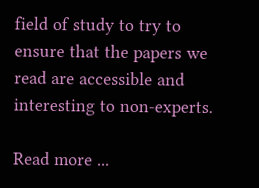field of study to try to ensure that the papers we read are accessible and interesting to non-experts.

Read more ...